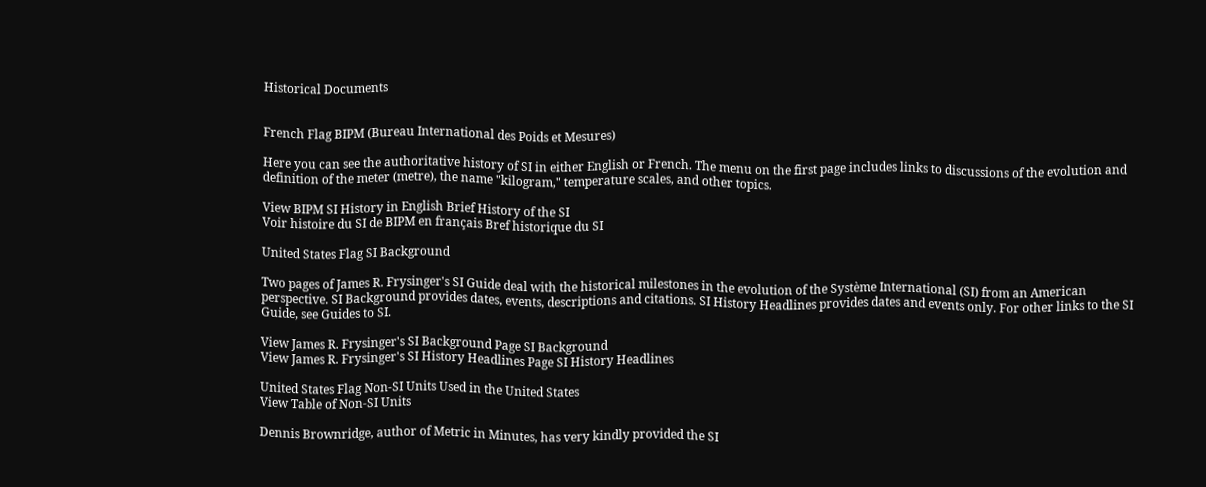Historical Documents


French Flag BIPM (Bureau International des Poids et Mesures)

Here you can see the authoritative history of SI in either English or French. The menu on the first page includes links to discussions of the evolution and definition of the meter (metre), the name "kilogram," temperature scales, and other topics.

View BIPM SI History in English Brief History of the SI
Voir histoire du SI de BIPM en français Bref historique du SI

United States Flag SI Background

Two pages of James R. Frysinger's SI Guide deal with the historical milestones in the evolution of the Système International (SI) from an American perspective. SI Background provides dates, events, descriptions and citations. SI History Headlines provides dates and events only. For other links to the SI Guide, see Guides to SI.

View James R. Frysinger's SI Background Page SI Background
View James R. Frysinger's SI History Headlines Page SI History Headlines

United States Flag Non-SI Units Used in the United States
View Table of Non-SI Units

Dennis Brownridge, author of Metric in Minutes, has very kindly provided the SI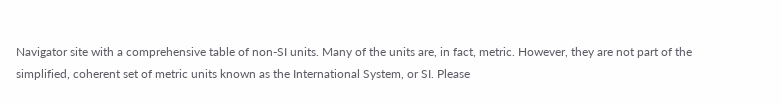Navigator site with a comprehensive table of non-SI units. Many of the units are, in fact, metric. However, they are not part of the simplified, coherent set of metric units known as the International System, or SI. Please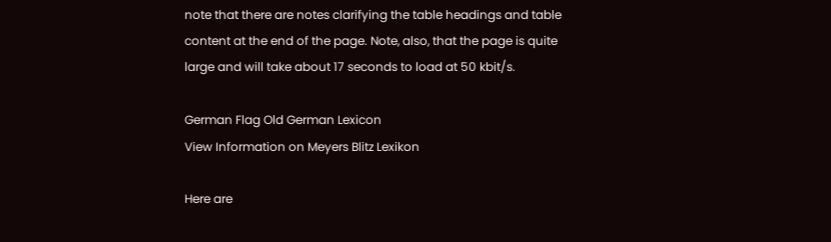note that there are notes clarifying the table headings and table content at the end of the page. Note, also, that the page is quite large and will take about 17 seconds to load at 50 kbit/s.

German Flag Old German Lexicon
View Information on Meyers Blitz Lexikon

Here are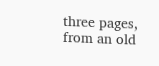three pages, from an old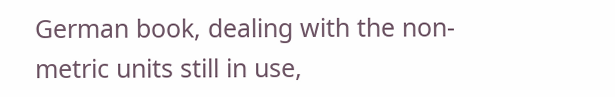German book, dealing with the non-metric units still in use,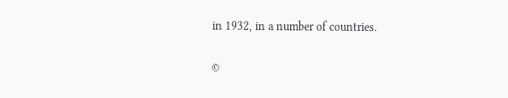in 1932, in a number of countries.

©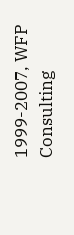1999-2007, WFP Consulting